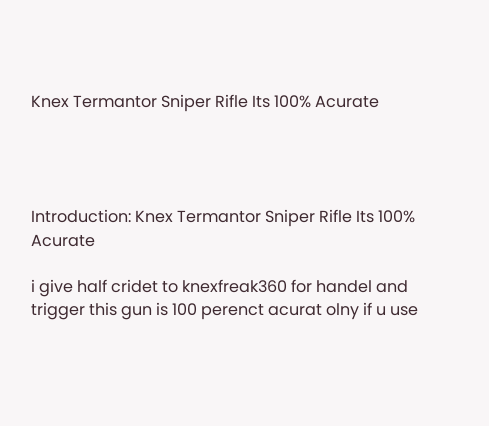Knex Termantor Sniper Rifle Its 100% Acurate




Introduction: Knex Termantor Sniper Rifle Its 100% Acurate

i give half cridet to knexfreak360 for handel and trigger this gun is 100 perenct acurat olny if u use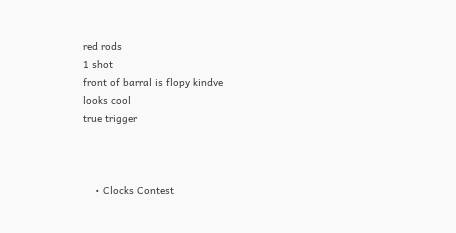red rods
1 shot
front of barral is flopy kindve
looks cool
true trigger



    • Clocks Contest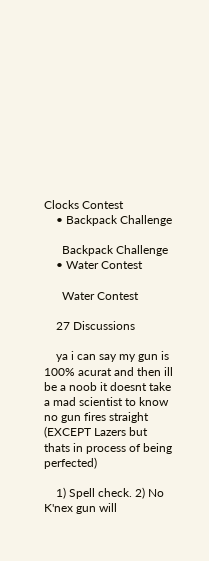Clocks Contest
    • Backpack Challenge

      Backpack Challenge
    • Water Contest

      Water Contest

    27 Discussions

    ya i can say my gun is 100% acurat and then ill be a noob it doesnt take a mad scientist to know no gun fires straight (EXCEPT Lazers but thats in process of being perfected)

    1) Spell check. 2) No K'nex gun will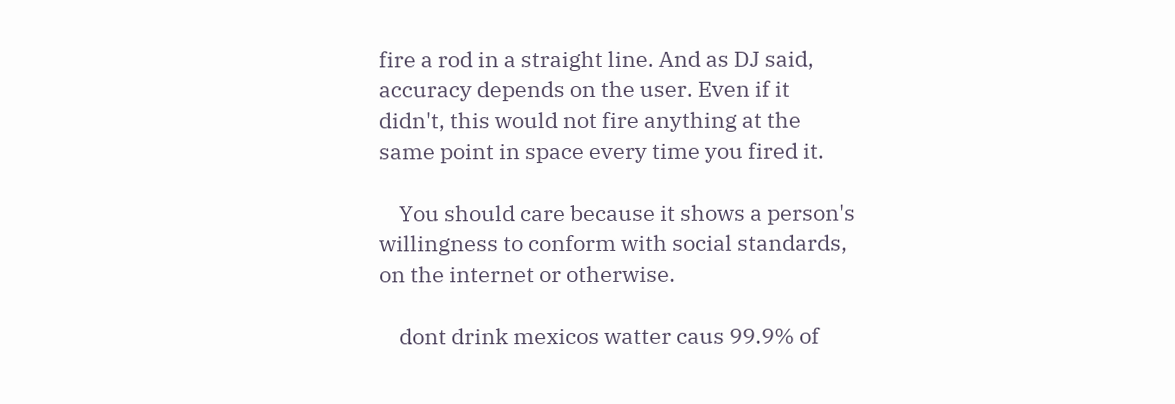fire a rod in a straight line. And as DJ said, accuracy depends on the user. Even if it didn't, this would not fire anything at the same point in space every time you fired it.

    You should care because it shows a person's willingness to conform with social standards, on the internet or otherwise.

    dont drink mexicos watter caus 99.9% of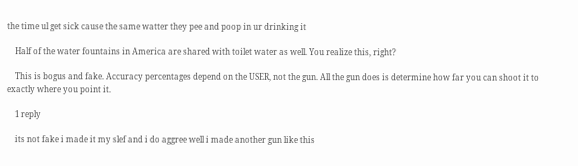the time ul get sick cause the same watter they pee and poop in ur drinking it

    Half of the water fountains in America are shared with toilet water as well. You realize this, right?

    This is bogus and fake. Accuracy percentages depend on the USER, not the gun. All the gun does is determine how far you can shoot it to exactly where you point it.

    1 reply

    its not fake i made it my slef and i do aggree well i made another gun like this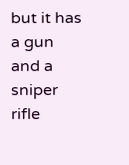but it has a gun and a sniper rifle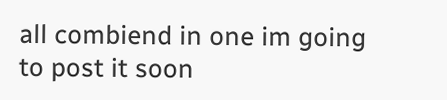all combiend in one im going to post it soon